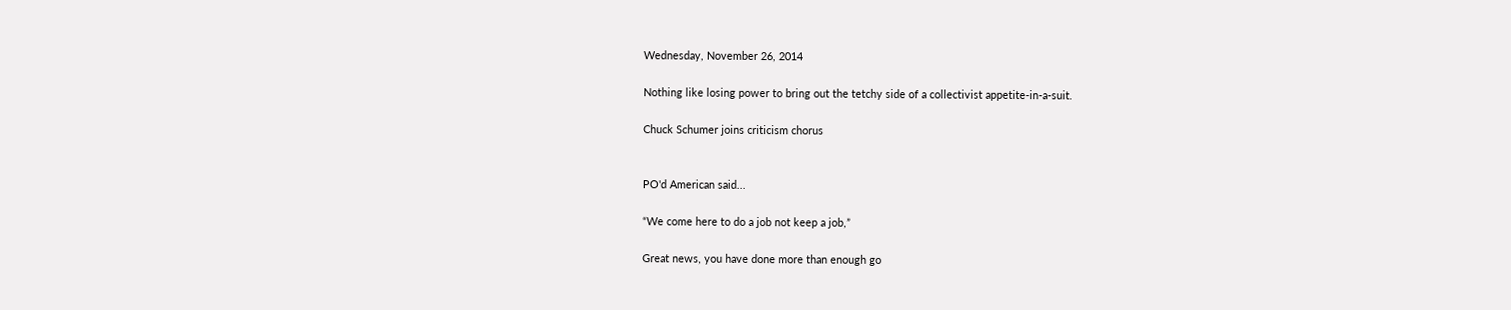Wednesday, November 26, 2014

Nothing like losing power to bring out the tetchy side of a collectivist appetite-in-a-suit.

Chuck Schumer joins criticism chorus


PO'd American said...

“We come here to do a job not keep a job,”

Great news, you have done more than enough go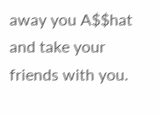away you A$$hat and take your friends with you.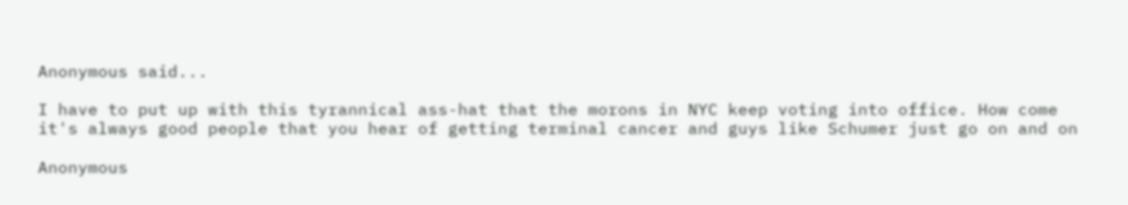Anonymous said...

I have to put up with this tyrannical ass-hat that the morons in NYC keep voting into office. How come it's always good people that you hear of getting terminal cancer and guys like Schumer just go on and on

Anonymous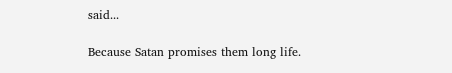said...

Because Satan promises them long life.